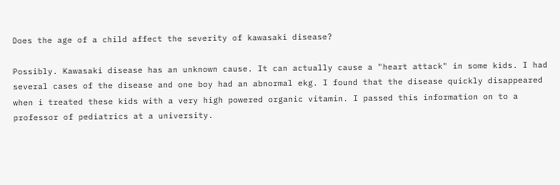Does the age of a child affect the severity of kawasaki disease?

Possibly. Kawasaki disease has an unknown cause. It can actually cause a "heart attack" in some kids. I had several cases of the disease and one boy had an abnormal ekg. I found that the disease quickly disappeared when i treated these kids with a very high powered organic vitamin. I passed this information on to a professor of pediatrics at a university.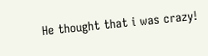He thought that i was crazy!